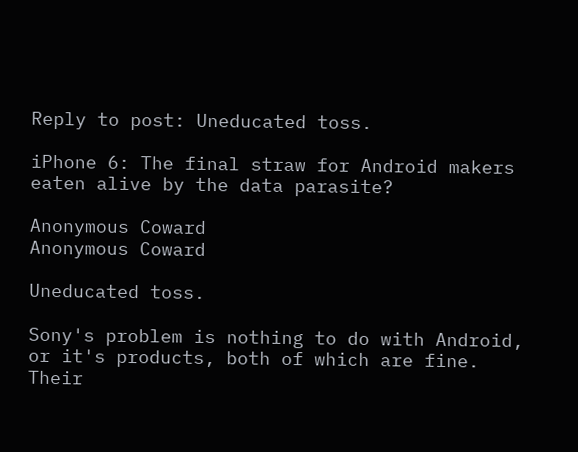Reply to post: Uneducated toss.

iPhone 6: The final straw for Android makers eaten alive by the data parasite?

Anonymous Coward
Anonymous Coward

Uneducated toss.

Sony's problem is nothing to do with Android, or it's products, both of which are fine. Their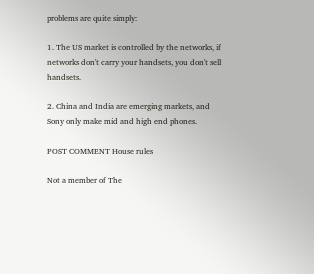problems are quite simply:

1. The US market is controlled by the networks, if networks don't carry your handsets, you don't sell handsets.

2. China and India are emerging markets, and Sony only make mid and high end phones.

POST COMMENT House rules

Not a member of The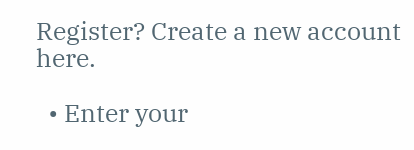Register? Create a new account here.

  • Enter your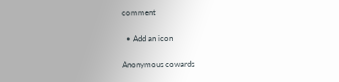comment

  • Add an icon

Anonymous cowards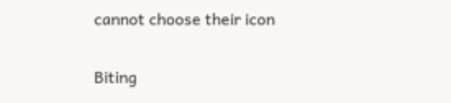cannot choose their icon

Biting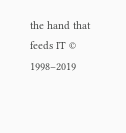the hand that feeds IT © 1998–2019